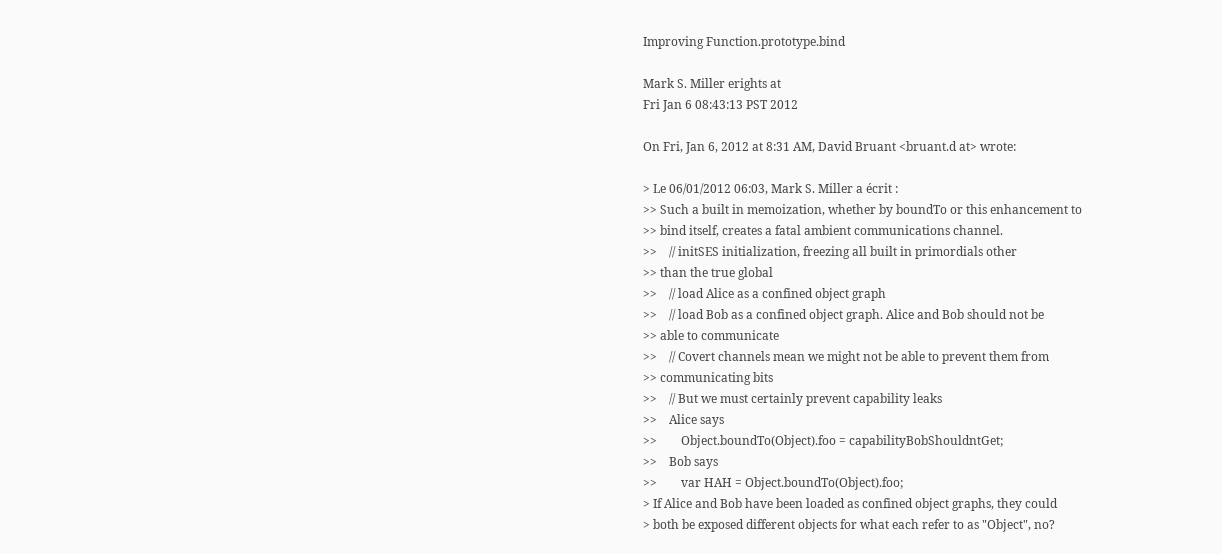Improving Function.prototype.bind

Mark S. Miller erights at
Fri Jan 6 08:43:13 PST 2012

On Fri, Jan 6, 2012 at 8:31 AM, David Bruant <bruant.d at> wrote:

> Le 06/01/2012 06:03, Mark S. Miller a écrit :
>> Such a built in memoization, whether by boundTo or this enhancement to
>> bind itself, creates a fatal ambient communications channel.
>>    // initSES initialization, freezing all built in primordials other
>> than the true global
>>    // load Alice as a confined object graph
>>    // load Bob as a confined object graph. Alice and Bob should not be
>> able to communicate
>>    // Covert channels mean we might not be able to prevent them from
>> communicating bits
>>    // But we must certainly prevent capability leaks
>>    Alice says
>>        Object.boundTo(Object).foo = capabilityBobShouldntGet;
>>    Bob says
>>        var HAH = Object.boundTo(Object).foo;
> If Alice and Bob have been loaded as confined object graphs, they could
> both be exposed different objects for what each refer to as "Object", no?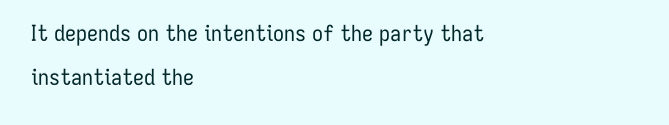It depends on the intentions of the party that instantiated the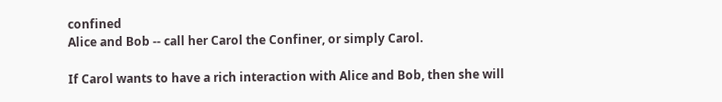confined
Alice and Bob -- call her Carol the Confiner, or simply Carol.

If Carol wants to have a rich interaction with Alice and Bob, then she will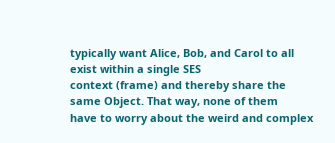typically want Alice, Bob, and Carol to all exist within a single SES
context (frame) and thereby share the same Object. That way, none of them
have to worry about the weird and complex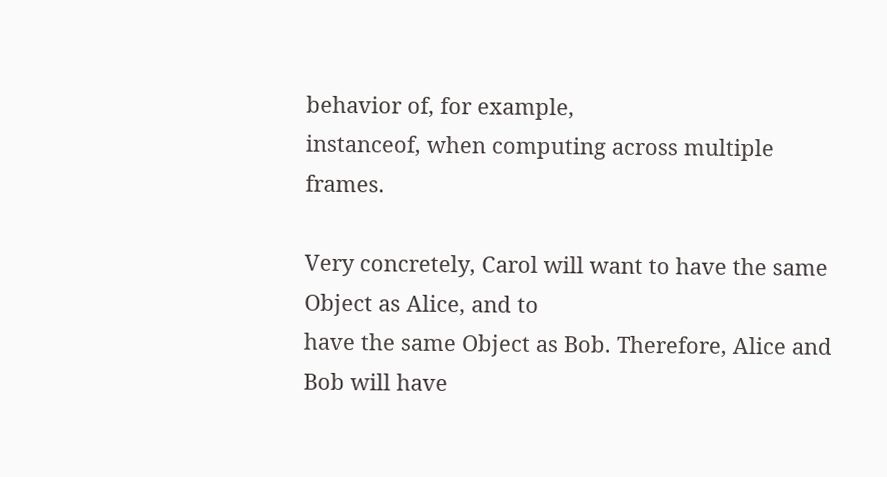behavior of, for example,
instanceof, when computing across multiple frames.

Very concretely, Carol will want to have the same Object as Alice, and to
have the same Object as Bob. Therefore, Alice and Bob will have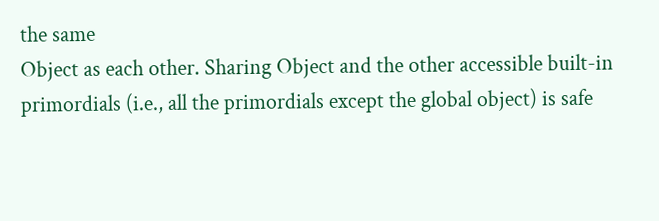the same
Object as each other. Sharing Object and the other accessible built-in
primordials (i.e., all the primordials except the global object) is safe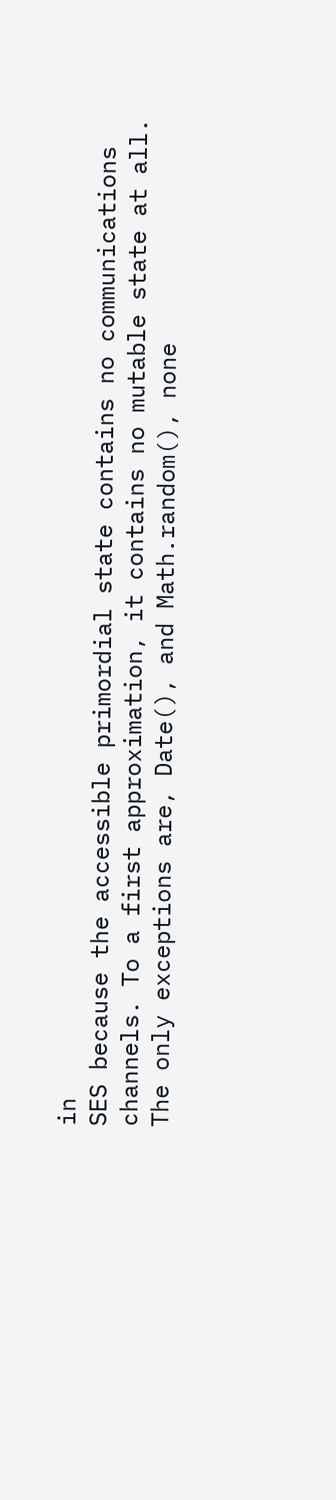in
SES because the accessible primordial state contains no communications
channels. To a first approximation, it contains no mutable state at all.
The only exceptions are, Date(), and Math.random(), none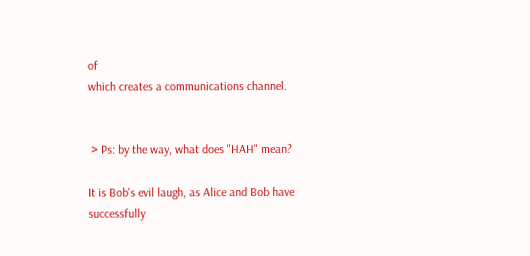of
which creates a communications channel.


 > Ps: by the way, what does "HAH" mean?

It is Bob's evil laugh, as Alice and Bob have successfully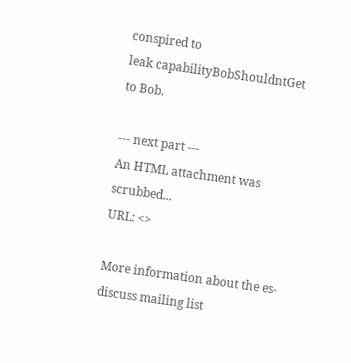conspired to
leak capabilityBobShouldntGet to Bob.

--- next part ---
An HTML attachment was scrubbed...
URL: <>

More information about the es-discuss mailing list